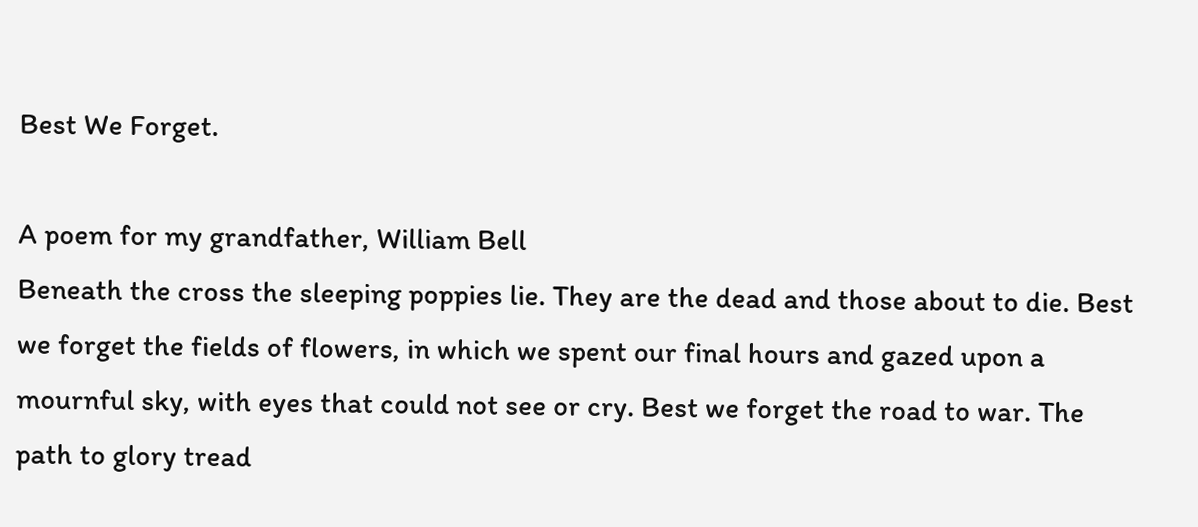Best We Forget.

A poem for my grandfather, William Bell
Beneath the cross the sleeping poppies lie. They are the dead and those about to die. Best we forget the fields of flowers, in which we spent our final hours and gazed upon a mournful sky, with eyes that could not see or cry. Best we forget the road to war. The path to glory tread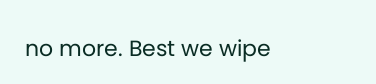no more. Best we wipe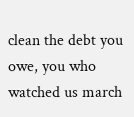clean the debt you owe, you who watched us march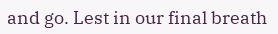and go. Lest in our final breath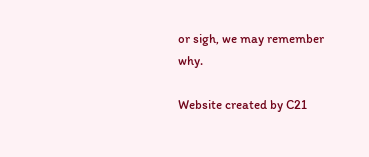or sigh, we may remember why.

Website created by C21